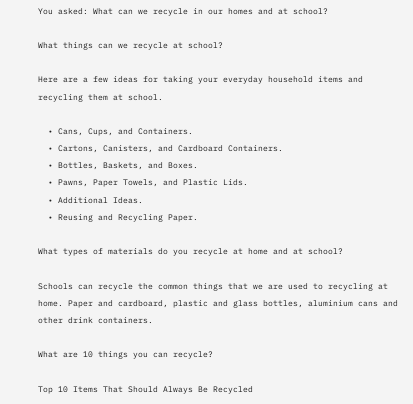You asked: What can we recycle in our homes and at school?

What things can we recycle at school?

Here are a few ideas for taking your everyday household items and recycling them at school.

  • Cans, Cups, and Containers.
  • Cartons, Canisters, and Cardboard Containers.
  • Bottles, Baskets, and Boxes.
  • Pawns, Paper Towels, and Plastic Lids.
  • Additional Ideas.
  • Reusing and Recycling Paper.

What types of materials do you recycle at home and at school?

Schools can recycle the common things that we are used to recycling at home. Paper and cardboard, plastic and glass bottles, aluminium cans and other drink containers.

What are 10 things you can recycle?

Top 10 Items That Should Always Be Recycled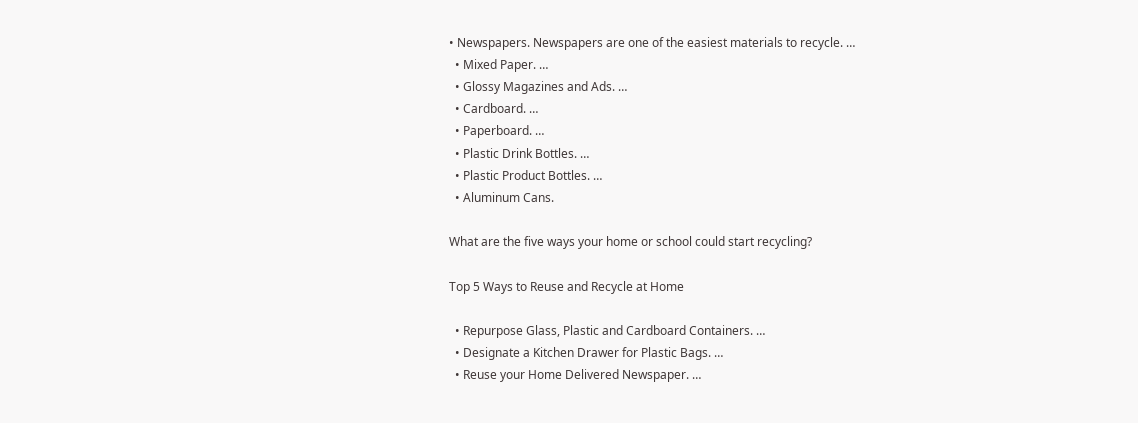• Newspapers. Newspapers are one of the easiest materials to recycle. …
  • Mixed Paper. …
  • Glossy Magazines and Ads. …
  • Cardboard. …
  • Paperboard. …
  • Plastic Drink Bottles. …
  • Plastic Product Bottles. …
  • Aluminum Cans.

What are the five ways your home or school could start recycling?

Top 5 Ways to Reuse and Recycle at Home

  • Repurpose Glass, Plastic and Cardboard Containers. …
  • Designate a Kitchen Drawer for Plastic Bags. …
  • Reuse your Home Delivered Newspaper. …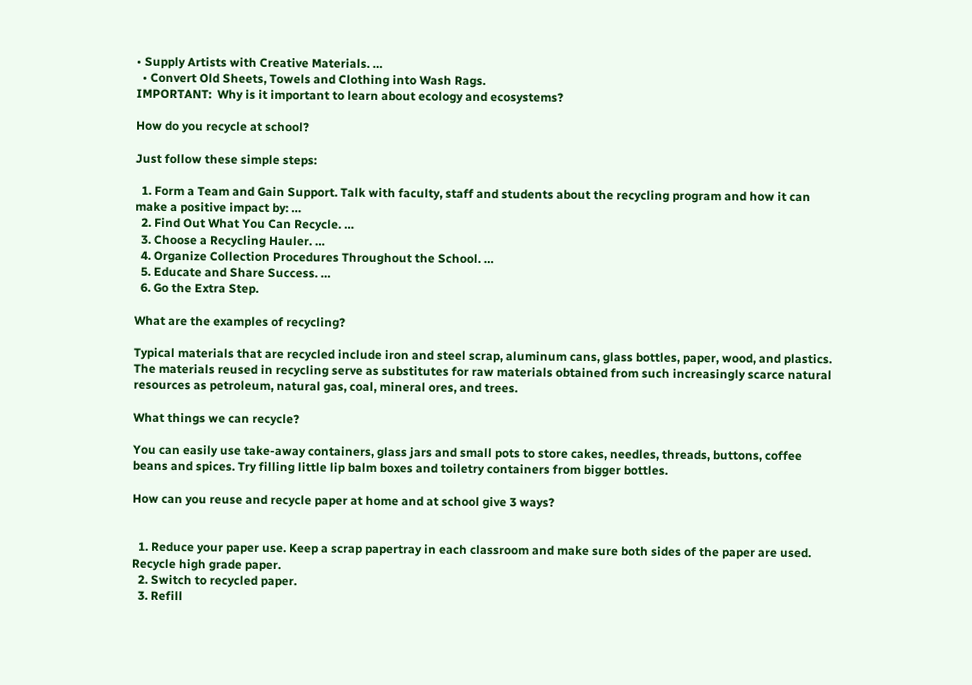• Supply Artists with Creative Materials. …
  • Convert Old Sheets, Towels and Clothing into Wash Rags.
IMPORTANT:  Why is it important to learn about ecology and ecosystems?

How do you recycle at school?

Just follow these simple steps:

  1. Form a Team and Gain Support. Talk with faculty, staff and students about the recycling program and how it can make a positive impact by: …
  2. Find Out What You Can Recycle. …
  3. Choose a Recycling Hauler. …
  4. Organize Collection Procedures Throughout the School. …
  5. Educate and Share Success. …
  6. Go the Extra Step.

What are the examples of recycling?

Typical materials that are recycled include iron and steel scrap, aluminum cans, glass bottles, paper, wood, and plastics. The materials reused in recycling serve as substitutes for raw materials obtained from such increasingly scarce natural resources as petroleum, natural gas, coal, mineral ores, and trees.

What things we can recycle?

You can easily use take-away containers, glass jars and small pots to store cakes, needles, threads, buttons, coffee beans and spices. Try filling little lip balm boxes and toiletry containers from bigger bottles.

How can you reuse and recycle paper at home and at school give 3 ways?


  1. Reduce your paper use. Keep a scrap papertray in each classroom and make sure both sides of the paper are used. Recycle high grade paper.
  2. Switch to recycled paper.
  3. Refill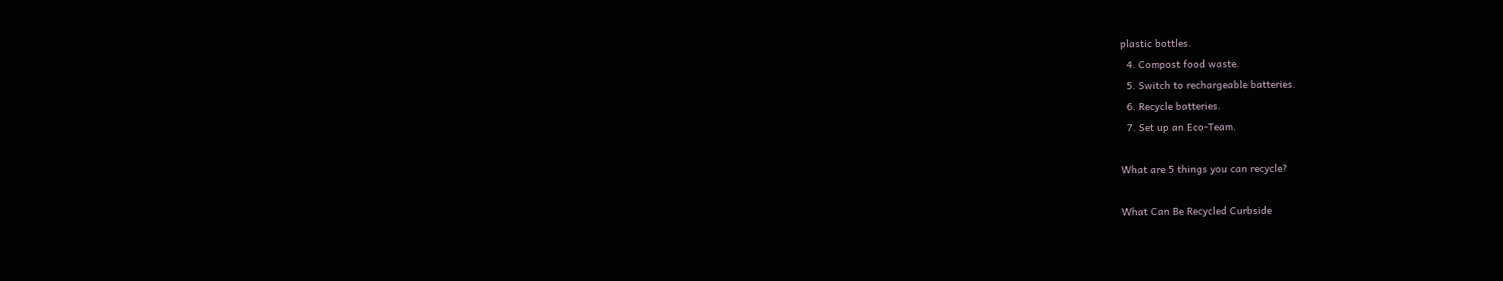plastic bottles.
  4. Compost food waste.
  5. Switch to rechargeable batteries.
  6. Recycle batteries.
  7. Set up an Eco-Team.

What are 5 things you can recycle?

What Can Be Recycled Curbside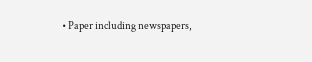• Paper including newspapers,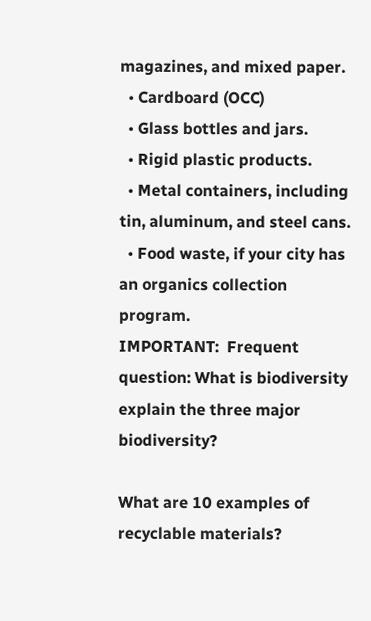magazines, and mixed paper.
  • Cardboard (OCC)
  • Glass bottles and jars.
  • Rigid plastic products.
  • Metal containers, including tin, aluminum, and steel cans.
  • Food waste, if your city has an organics collection program.
IMPORTANT:  Frequent question: What is biodiversity explain the three major biodiversity?

What are 10 examples of recyclable materials?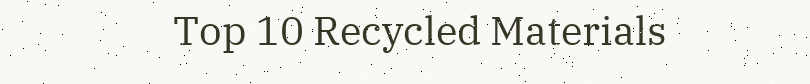Top 10 Recycled Materials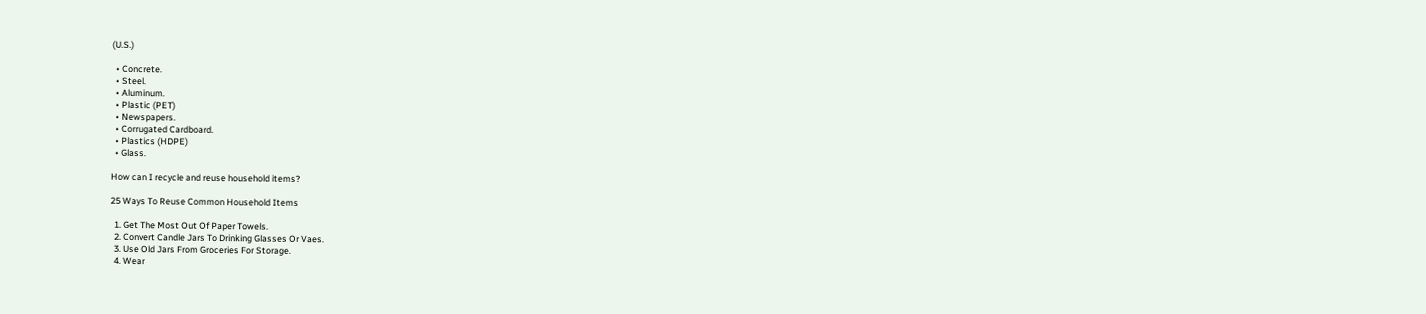(U.S.)

  • Concrete.
  • Steel.
  • Aluminum.
  • Plastic (PET)
  • Newspapers.
  • Corrugated Cardboard.
  • Plastics (HDPE)
  • Glass.

How can I recycle and reuse household items?

25 Ways To Reuse Common Household Items

  1. Get The Most Out Of Paper Towels.
  2. Convert Candle Jars To Drinking Glasses Or Vaes.
  3. Use Old Jars From Groceries For Storage.
  4. Wear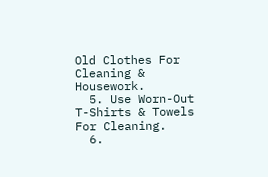Old Clothes For Cleaning & Housework.
  5. Use Worn-Out T-Shirts & Towels For Cleaning.
  6.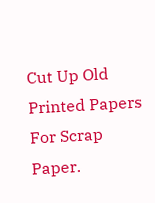Cut Up Old Printed Papers For Scrap Paper.